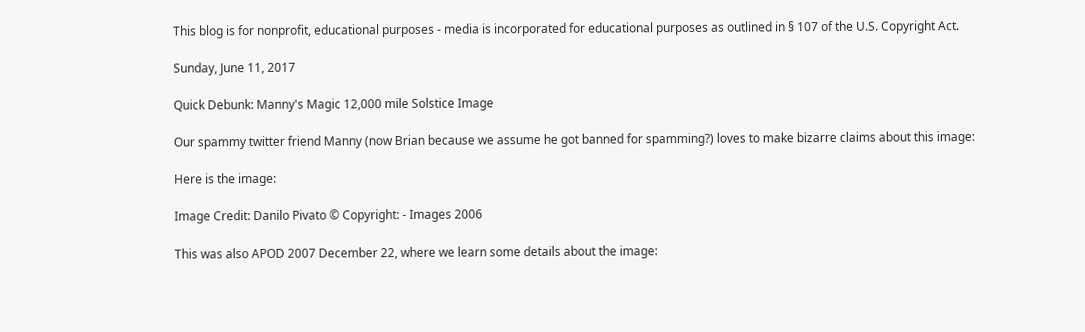This blog is for nonprofit, educational purposes - media is incorporated for educational purposes as outlined in § 107 of the U.S. Copyright Act.

Sunday, June 11, 2017

Quick Debunk: Manny's Magic 12,000 mile Solstice Image

Our spammy twitter friend Manny (now Brian because we assume he got banned for spamming?) loves to make bizarre claims about this image:

Here is the image:

Image Credit: Danilo Pivato © Copyright: - Images 2006

This was also APOD 2007 December 22, where we learn some details about the image: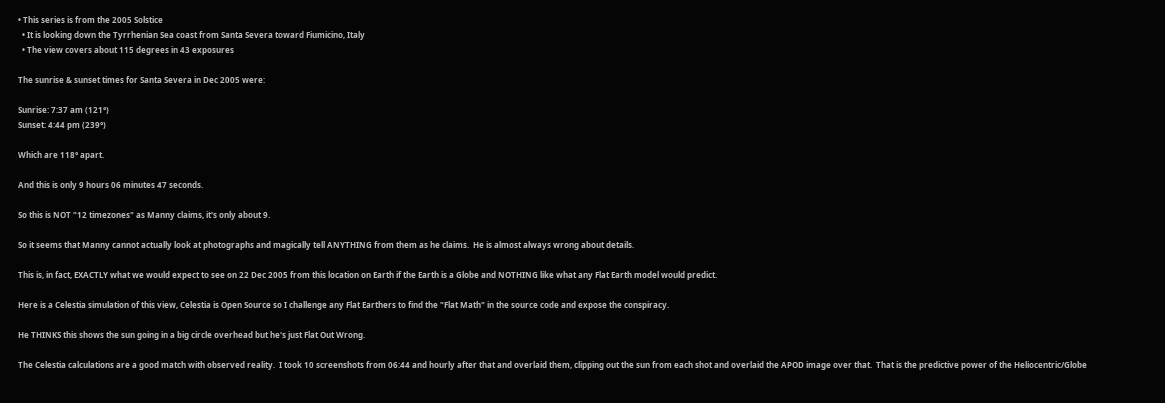• This series is from the 2005 Solstice
  • It is looking down the Tyrrhenian Sea coast from Santa Severa toward Fiumicino, Italy
  • The view covers about 115 degrees in 43 exposures

The sunrise & sunset times for Santa Severa in Dec 2005 were:

Sunrise: 7:37 am (121°)
Sunset: 4:44 pm (239°)

Which are 118° apart.

And this is only 9 hours 06 minutes 47 seconds.

So this is NOT "12 timezones" as Manny claims, it's only about 9.

So it seems that Manny cannot actually look at photographs and magically tell ANYTHING from them as he claims.  He is almost always wrong about details.

This is, in fact, EXACTLY what we would expect to see on 22 Dec 2005 from this location on Earth if the Earth is a Globe and NOTHING like what any Flat Earth model would predict.

Here is a Celestia simulation of this view, Celestia is Open Source so I challenge any Flat Earthers to find the "Flat Math" in the source code and expose the conspiracy.

He THINKS this shows the sun going in a big circle overhead but he's just Flat Out Wrong.

The Celestia calculations are a good match with observed reality.  I took 10 screenshots from 06:44 and hourly after that and overlaid them, clipping out the sun from each shot and overlaid the APOD image over that.  That is the predictive power of the Heliocentric/Globe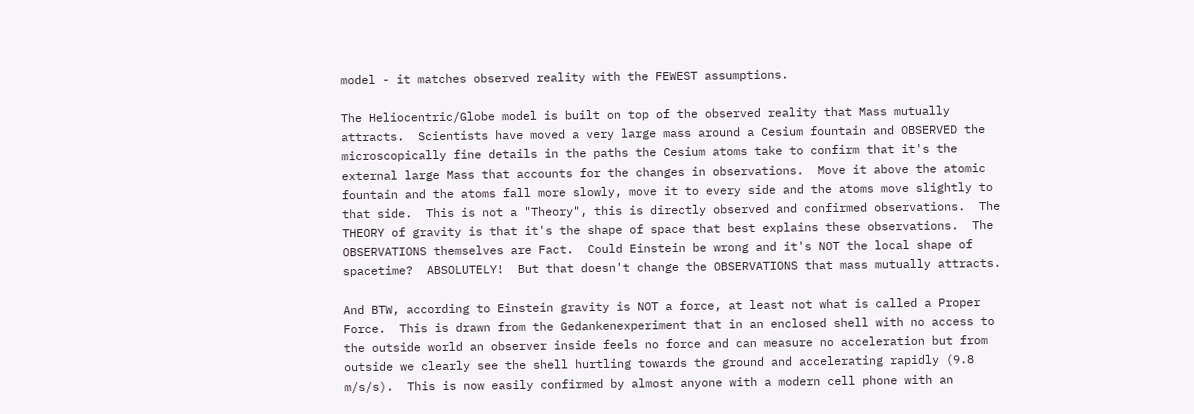model - it matches observed reality with the FEWEST assumptions.

The Heliocentric/Globe model is built on top of the observed reality that Mass mutually attracts.  Scientists have moved a very large mass around a Cesium fountain and OBSERVED the microscopically fine details in the paths the Cesium atoms take to confirm that it's the external large Mass that accounts for the changes in observations.  Move it above the atomic fountain and the atoms fall more slowly, move it to every side and the atoms move slightly to that side.  This is not a "Theory", this is directly observed and confirmed observations.  The THEORY of gravity is that it's the shape of space that best explains these observations.  The OBSERVATIONS themselves are Fact.  Could Einstein be wrong and it's NOT the local shape of spacetime?  ABSOLUTELY!  But that doesn't change the OBSERVATIONS that mass mutually attracts.

And BTW, according to Einstein gravity is NOT a force, at least not what is called a Proper Force.  This is drawn from the Gedankenexperiment that in an enclosed shell with no access to the outside world an observer inside feels no force and can measure no acceleration but from outside we clearly see the shell hurtling towards the ground and accelerating rapidly (9.8 m/s/s).  This is now easily confirmed by almost anyone with a modern cell phone with an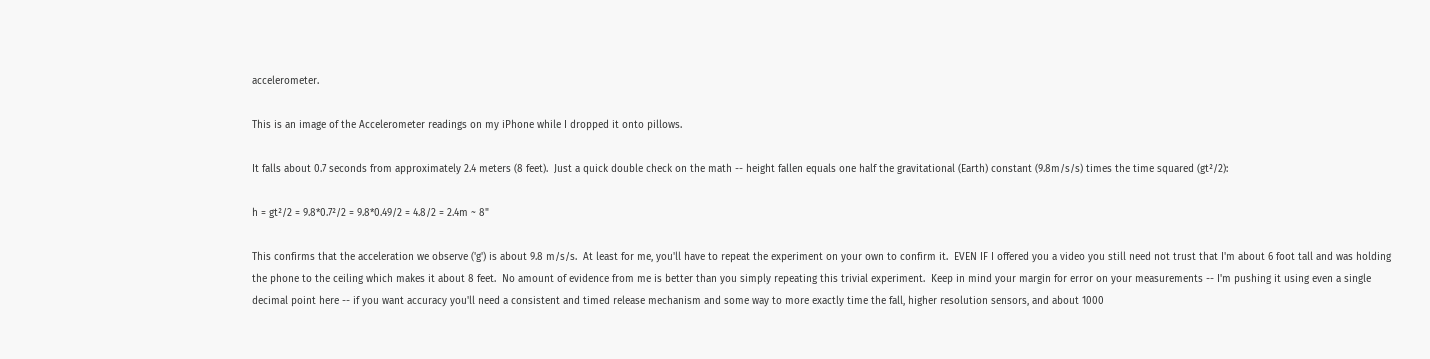accelerometer.

This is an image of the Accelerometer readings on my iPhone while I dropped it onto pillows.

It falls about 0.7 seconds from approximately 2.4 meters (8 feet).  Just a quick double check on the math -- height fallen equals one half the gravitational (Earth) constant (9.8m/s/s) times the time squared (gt²/2):

h = gt²/2 = 9.8*0.7²/2 = 9.8*0.49/2 = 4.8/2 = 2.4m ~ 8"

This confirms that the acceleration we observe ('g') is about 9.8 m/s/s.  At least for me, you'll have to repeat the experiment on your own to confirm it.  EVEN IF I offered you a video you still need not trust that I'm about 6 foot tall and was holding the phone to the ceiling which makes it about 8 feet.  No amount of evidence from me is better than you simply repeating this trivial experiment.  Keep in mind your margin for error on your measurements -- I'm pushing it using even a single decimal point here -- if you want accuracy you'll need a consistent and timed release mechanism and some way to more exactly time the fall, higher resolution sensors, and about 1000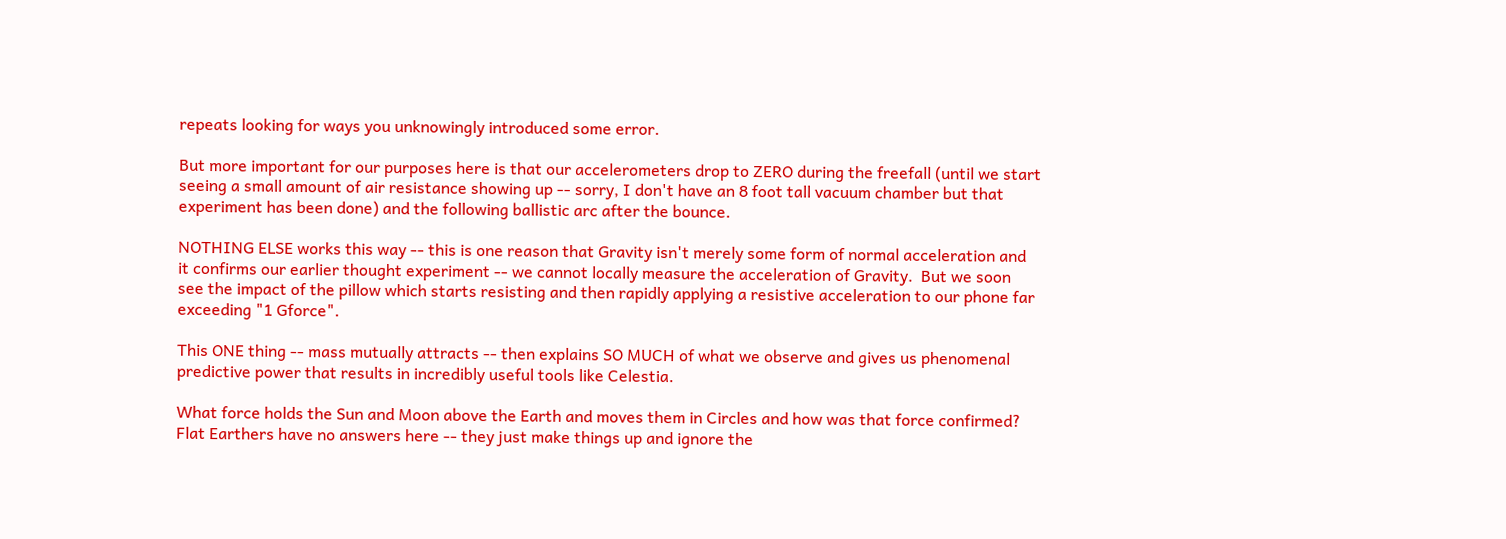repeats looking for ways you unknowingly introduced some error.

But more important for our purposes here is that our accelerometers drop to ZERO during the freefall (until we start seeing a small amount of air resistance showing up -- sorry, I don't have an 8 foot tall vacuum chamber but that experiment has been done) and the following ballistic arc after the bounce.

NOTHING ELSE works this way -- this is one reason that Gravity isn't merely some form of normal acceleration and it confirms our earlier thought experiment -- we cannot locally measure the acceleration of Gravity.  But we soon see the impact of the pillow which starts resisting and then rapidly applying a resistive acceleration to our phone far exceeding "1 Gforce".

This ONE thing -- mass mutually attracts -- then explains SO MUCH of what we observe and gives us phenomenal predictive power that results in incredibly useful tools like Celestia.

What force holds the Sun and Moon above the Earth and moves them in Circles and how was that force confirmed?  Flat Earthers have no answers here -- they just make things up and ignore the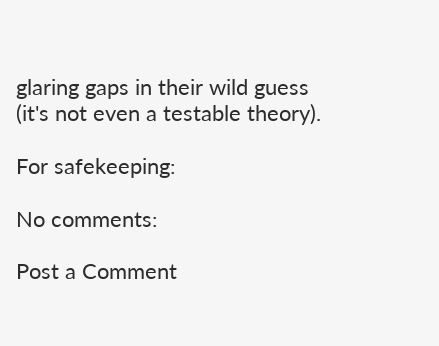glaring gaps in their wild guess (it's not even a testable theory).

For safekeeping:

No comments:

Post a Comment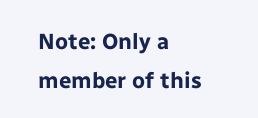Note: Only a member of this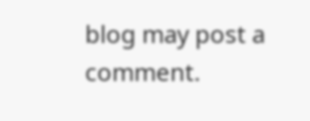blog may post a comment.